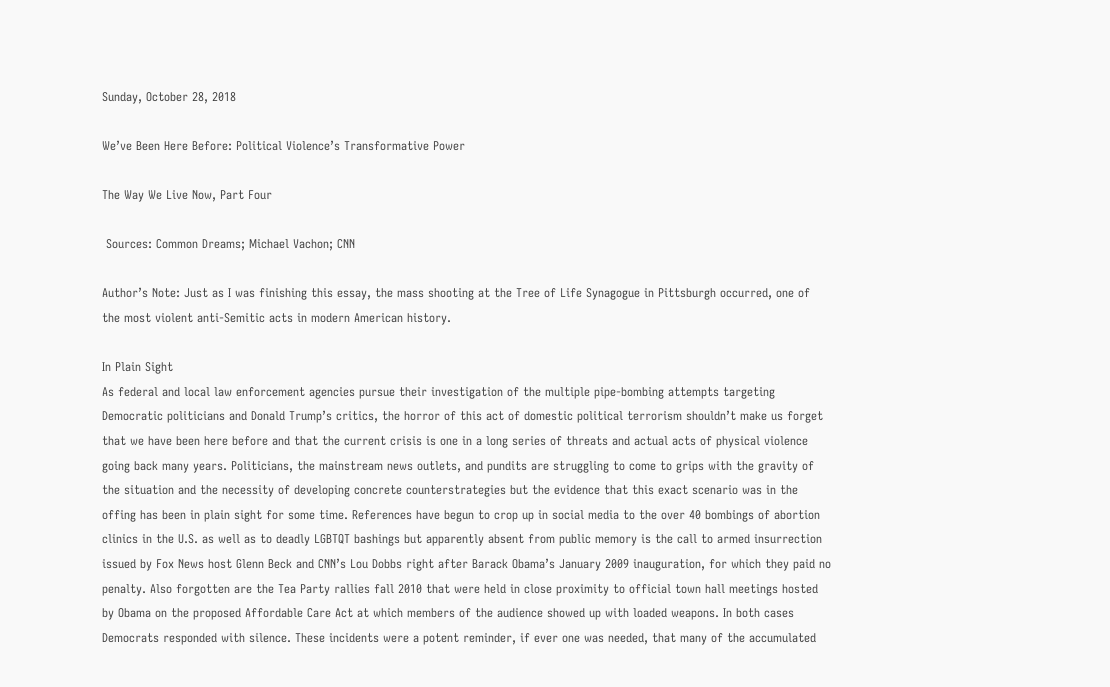Sunday, October 28, 2018

We’ve Been Here Before: Political Violence’s Transformative Power

The Way We Live Now, Part Four

 Sources: Common Dreams; Michael Vachon; CNN

Author’s Note: Just as I was finishing this essay, the mass shooting at the Tree of Life Synagogue in Pittsburgh occurred, one of the most violent anti-Semitic acts in modern American history.

In Plain Sight
As federal and local law enforcement agencies pursue their investigation of the multiple pipe-bombing attempts targeting Democratic politicians and Donald Trump’s critics, the horror of this act of domestic political terrorism shouldn’t make us forget that we have been here before and that the current crisis is one in a long series of threats and actual acts of physical violence going back many years. Politicians, the mainstream news outlets, and pundits are struggling to come to grips with the gravity of the situation and the necessity of developing concrete counterstrategies but the evidence that this exact scenario was in the offing has been in plain sight for some time. References have begun to crop up in social media to the over 40 bombings of abortion clinics in the U.S. as well as to deadly LGBTQT bashings but apparently absent from public memory is the call to armed insurrection issued by Fox News host Glenn Beck and CNN’s Lou Dobbs right after Barack Obama’s January 2009 inauguration, for which they paid no penalty. Also forgotten are the Tea Party rallies fall 2010 that were held in close proximity to official town hall meetings hosted by Obama on the proposed Affordable Care Act at which members of the audience showed up with loaded weapons. In both cases Democrats responded with silence. These incidents were a potent reminder, if ever one was needed, that many of the accumulated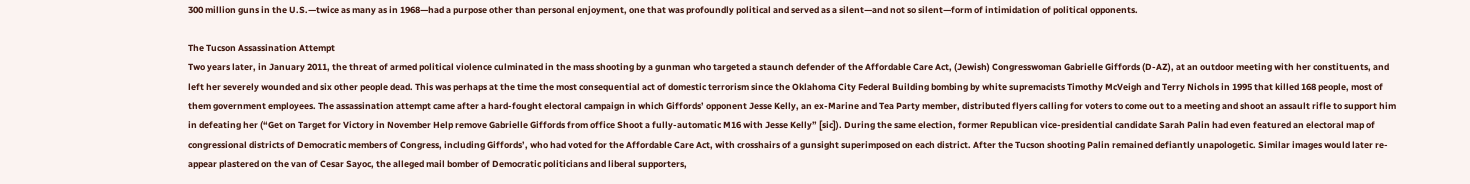300 million guns in the U.S.—twice as many as in 1968—had a purpose other than personal enjoyment, one that was profoundly political and served as a silent—and not so silent—form of intimidation of political opponents.

The Tucson Assassination Attempt
Two years later, in January 2011, the threat of armed political violence culminated in the mass shooting by a gunman who targeted a staunch defender of the Affordable Care Act, (Jewish) Congresswoman Gabrielle Giffords (D-AZ), at an outdoor meeting with her constituents, and left her severely wounded and six other people dead. This was perhaps at the time the most consequential act of domestic terrorism since the Oklahoma City Federal Building bombing by white supremacists Timothy McVeigh and Terry Nichols in 1995 that killed 168 people, most of them government employees. The assassination attempt came after a hard-fought electoral campaign in which Giffords’ opponent Jesse Kelly, an ex-Marine and Tea Party member, distributed flyers calling for voters to come out to a meeting and shoot an assault rifle to support him in defeating her (“Get on Target for Victory in November Help remove Gabrielle Giffords from office Shoot a fully-automatic M16 with Jesse Kelly” [sic]). During the same election, former Republican vice-presidential candidate Sarah Palin had even featured an electoral map of congressional districts of Democratic members of Congress, including Giffords’, who had voted for the Affordable Care Act, with crosshairs of a gunsight superimposed on each district. After the Tucson shooting Palin remained defiantly unapologetic. Similar images would later re-appear plastered on the van of Cesar Sayoc, the alleged mail bomber of Democratic politicians and liberal supporters,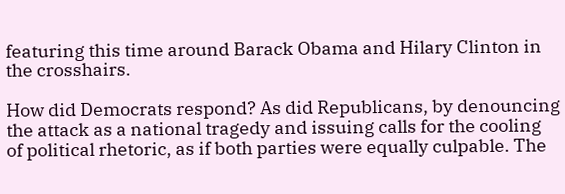featuring this time around Barack Obama and Hilary Clinton in the crosshairs.

How did Democrats respond? As did Republicans, by denouncing the attack as a national tragedy and issuing calls for the cooling of political rhetoric, as if both parties were equally culpable. The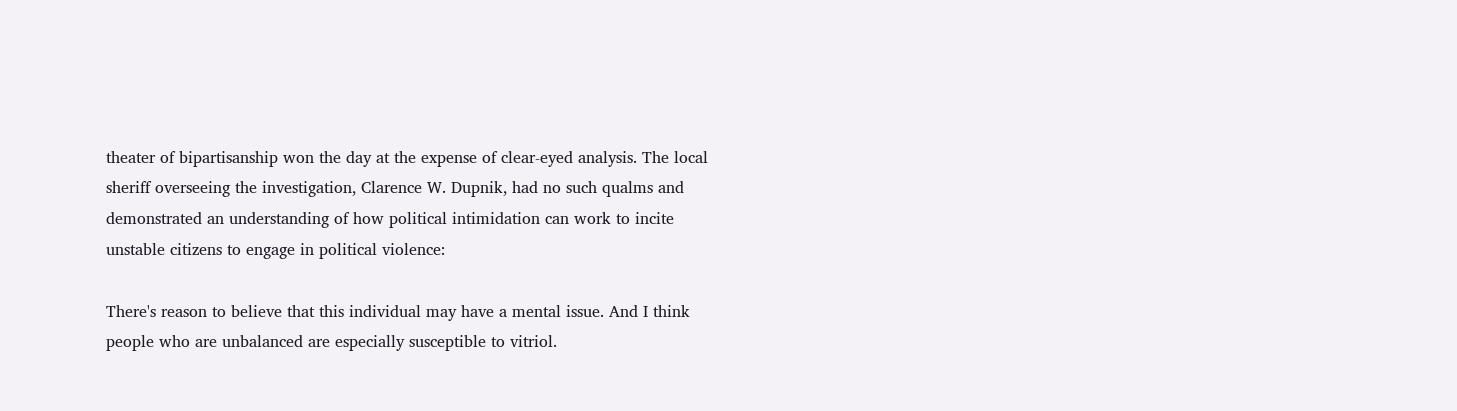theater of bipartisanship won the day at the expense of clear-eyed analysis. The local sheriff overseeing the investigation, Clarence W. Dupnik, had no such qualms and demonstrated an understanding of how political intimidation can work to incite unstable citizens to engage in political violence:

There's reason to believe that this individual may have a mental issue. And I think people who are unbalanced are especially susceptible to vitriol.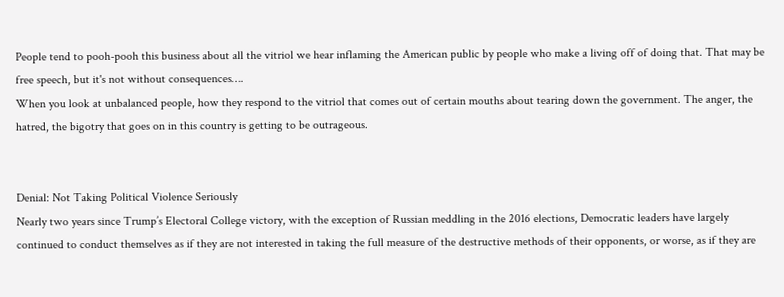People tend to pooh-pooh this business about all the vitriol we hear inflaming the American public by people who make a living off of doing that. That may be free speech, but it's not without consequences….
When you look at unbalanced people, how they respond to the vitriol that comes out of certain mouths about tearing down the government. The anger, the hatred, the bigotry that goes on in this country is getting to be outrageous.


Denial: Not Taking Political Violence Seriously
Nearly two years since Trump’s Electoral College victory, with the exception of Russian meddling in the 2016 elections, Democratic leaders have largely continued to conduct themselves as if they are not interested in taking the full measure of the destructive methods of their opponents, or worse, as if they are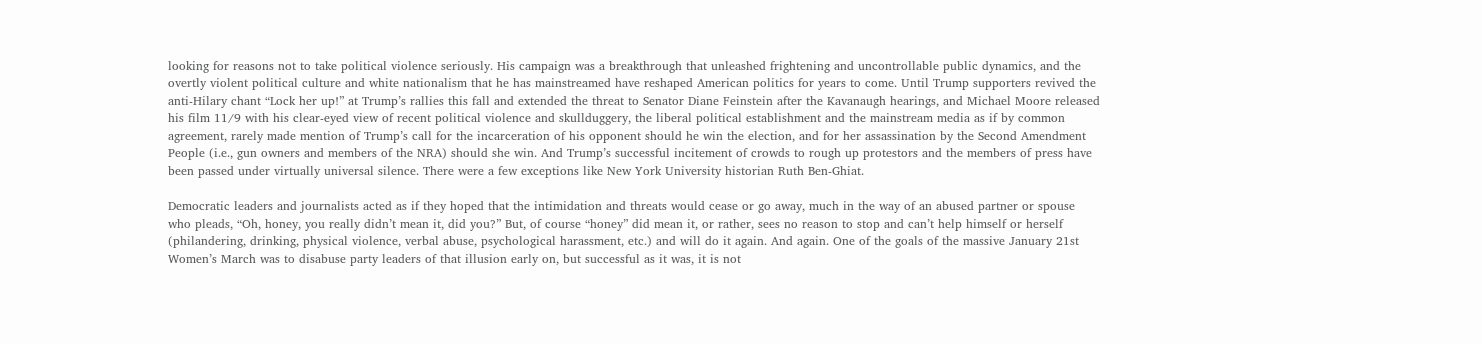looking for reasons not to take political violence seriously. His campaign was a breakthrough that unleashed frightening and uncontrollable public dynamics, and the overtly violent political culture and white nationalism that he has mainstreamed have reshaped American politics for years to come. Until Trump supporters revived the anti-Hilary chant “Lock her up!” at Trump’s rallies this fall and extended the threat to Senator Diane Feinstein after the Kavanaugh hearings, and Michael Moore released his film 11/9 with his clear-eyed view of recent political violence and skullduggery, the liberal political establishment and the mainstream media as if by common agreement, rarely made mention of Trump’s call for the incarceration of his opponent should he win the election, and for her assassination by the Second Amendment People (i.e., gun owners and members of the NRA) should she win. And Trump’s successful incitement of crowds to rough up protestors and the members of press have been passed under virtually universal silence. There were a few exceptions like New York University historian Ruth Ben-Ghiat.

Democratic leaders and journalists acted as if they hoped that the intimidation and threats would cease or go away, much in the way of an abused partner or spouse who pleads, “Oh, honey, you really didn’t mean it, did you?” But, of course “honey” did mean it, or rather, sees no reason to stop and can’t help himself or herself (philandering, drinking, physical violence, verbal abuse, psychological harassment, etc.) and will do it again. And again. One of the goals of the massive January 21st Women’s March was to disabuse party leaders of that illusion early on, but successful as it was, it is not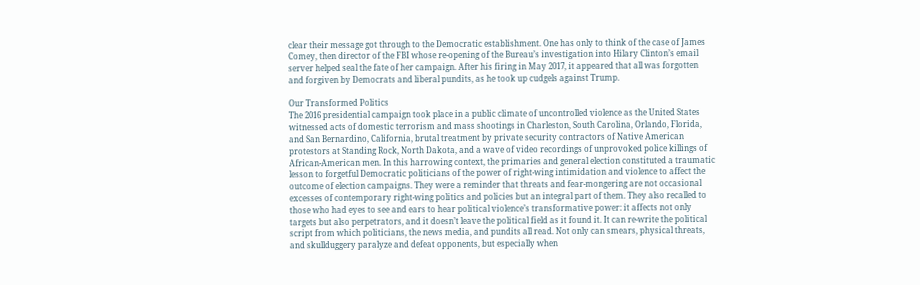clear their message got through to the Democratic establishment. One has only to think of the case of James Comey, then director of the FBI whose re-opening of the Bureau’s investigation into Hilary Clinton’s email server helped seal the fate of her campaign. After his firing in May 2017, it appeared that all was forgotten and forgiven by Democrats and liberal pundits, as he took up cudgels against Trump.

Our Transformed Politics
The 2016 presidential campaign took place in a public climate of uncontrolled violence as the United States witnessed acts of domestic terrorism and mass shootings in Charleston, South Carolina, Orlando, Florida, and San Bernardino, California, brutal treatment by private security contractors of Native American protestors at Standing Rock, North Dakota, and a wave of video recordings of unprovoked police killings of African-American men. In this harrowing context, the primaries and general election constituted a traumatic lesson to forgetful Democratic politicians of the power of right-wing intimidation and violence to affect the outcome of election campaigns. They were a reminder that threats and fear-mongering are not occasional excesses of contemporary right-wing politics and policies but an integral part of them. They also recalled to those who had eyes to see and ears to hear political violence’s transformative power: it affects not only targets but also perpetrators, and it doesn’t leave the political field as it found it. It can re-write the political script from which politicians, the news media, and pundits all read. Not only can smears, physical threats, and skullduggery paralyze and defeat opponents, but especially when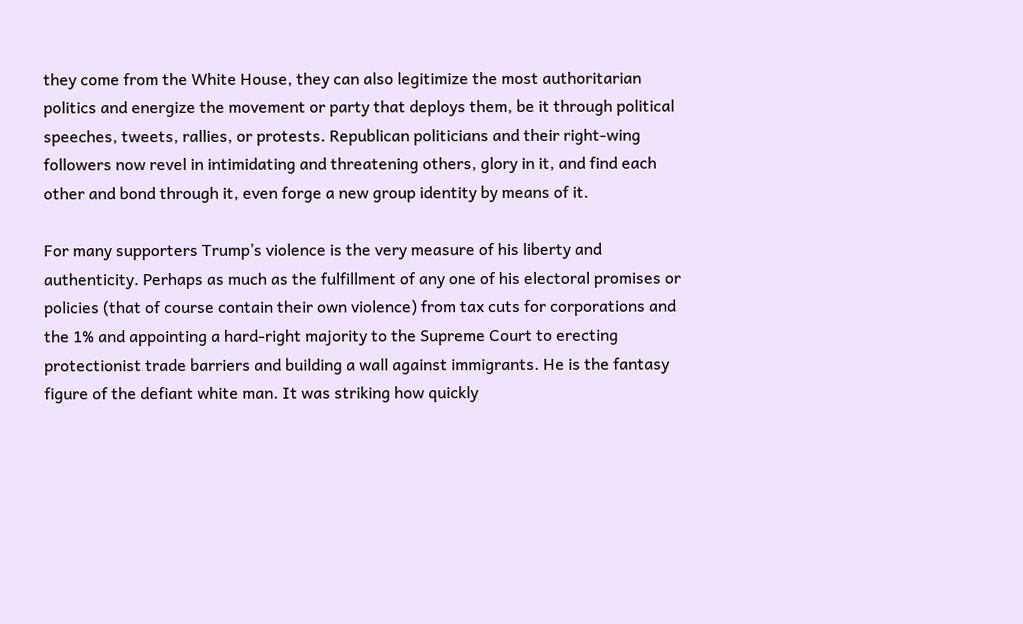they come from the White House, they can also legitimize the most authoritarian politics and energize the movement or party that deploys them, be it through political speeches, tweets, rallies, or protests. Republican politicians and their right-wing followers now revel in intimidating and threatening others, glory in it, and find each other and bond through it, even forge a new group identity by means of it.

For many supporters Trump’s violence is the very measure of his liberty and authenticity. Perhaps as much as the fulfillment of any one of his electoral promises or policies (that of course contain their own violence) from tax cuts for corporations and the 1% and appointing a hard-right majority to the Supreme Court to erecting protectionist trade barriers and building a wall against immigrants. He is the fantasy figure of the defiant white man. It was striking how quickly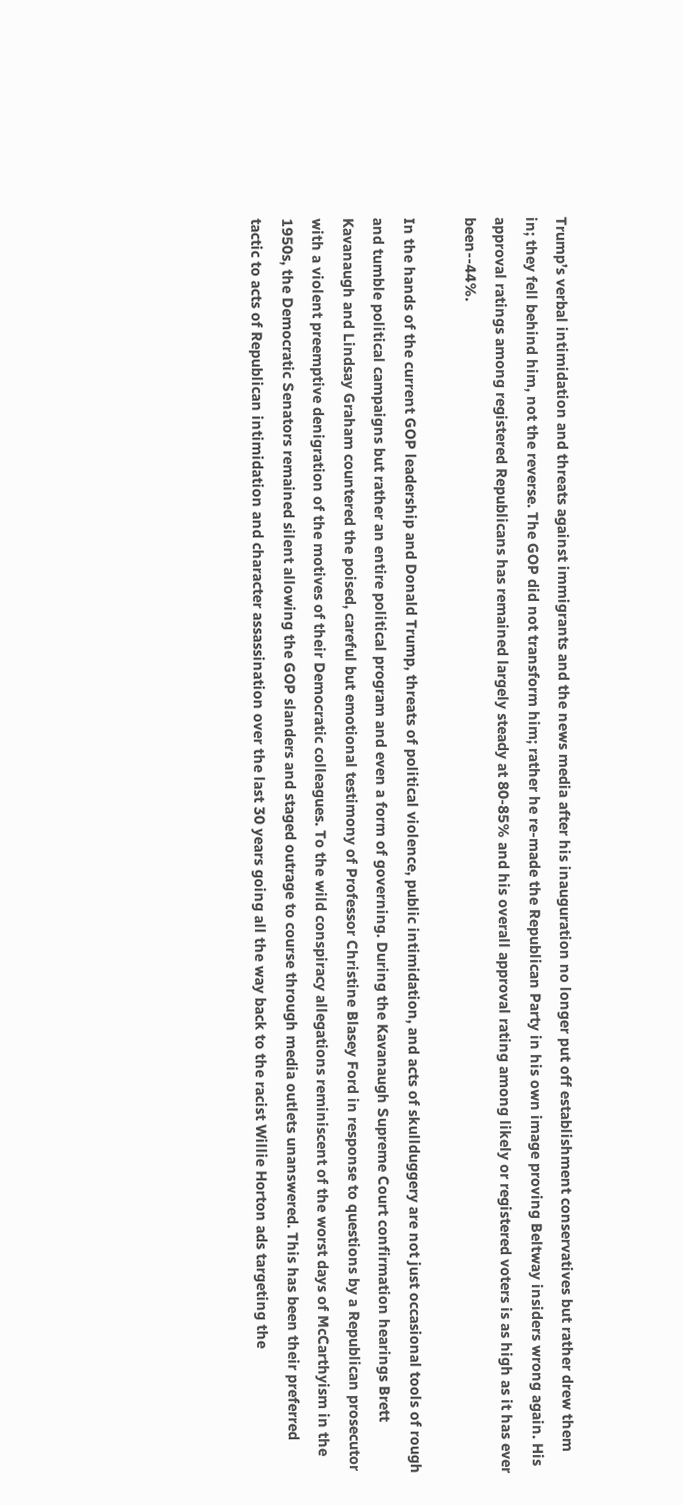Trump’s verbal intimidation and threats against immigrants and the news media after his inauguration no longer put off establishment conservatives but rather drew them in; they fell behind him, not the reverse. The GOP did not transform him; rather he re-made the Republican Party in his own image proving Beltway insiders wrong again. His approval ratings among registered Republicans has remained largely steady at 80-85% and his overall approval rating among likely or registered voters is as high as it has ever been--44%.

In the hands of the current GOP leadership and Donald Trump, threats of political violence, public intimidation, and acts of skullduggery are not just occasional tools of rough and tumble political campaigns but rather an entire political program and even a form of governing. During the Kavanaugh Supreme Court confirmation hearings Brett Kavanaugh and Lindsay Graham countered the poised, careful but emotional testimony of Professor Christine Blasey Ford in response to questions by a Republican prosecutor with a violent preemptive denigration of the motives of their Democratic colleagues. To the wild conspiracy allegations reminiscent of the worst days of McCarthyism in the 1950s, the Democratic Senators remained silent allowing the GOP slanders and staged outrage to course through media outlets unanswered. This has been their preferred tactic to acts of Republican intimidation and character assassination over the last 30 years going all the way back to the racist Willie Horton ads targeting the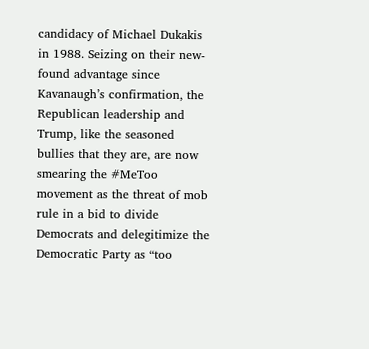candidacy of Michael Dukakis in 1988. Seizing on their new-found advantage since Kavanaugh’s confirmation, the Republican leadership and Trump, like the seasoned bullies that they are, are now smearing the #MeToo movement as the threat of mob rule in a bid to divide Democrats and delegitimize the Democratic Party as “too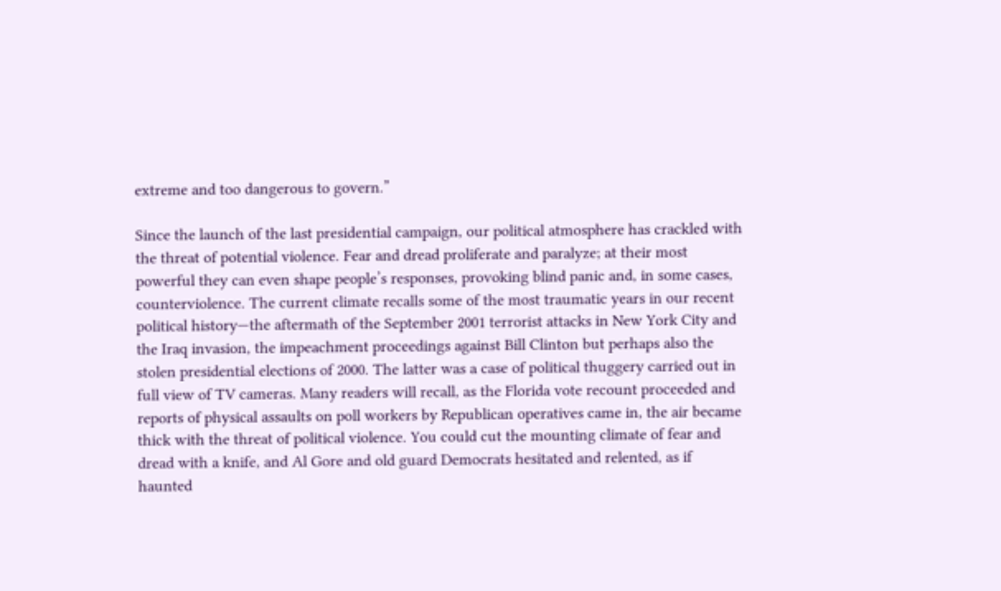extreme and too dangerous to govern.”

Since the launch of the last presidential campaign, our political atmosphere has crackled with the threat of potential violence. Fear and dread proliferate and paralyze; at their most powerful they can even shape people’s responses, provoking blind panic and, in some cases, counterviolence. The current climate recalls some of the most traumatic years in our recent political history—the aftermath of the September 2001 terrorist attacks in New York City and the Iraq invasion, the impeachment proceedings against Bill Clinton but perhaps also the stolen presidential elections of 2000. The latter was a case of political thuggery carried out in full view of TV cameras. Many readers will recall, as the Florida vote recount proceeded and reports of physical assaults on poll workers by Republican operatives came in, the air became thick with the threat of political violence. You could cut the mounting climate of fear and dread with a knife, and Al Gore and old guard Democrats hesitated and relented, as if haunted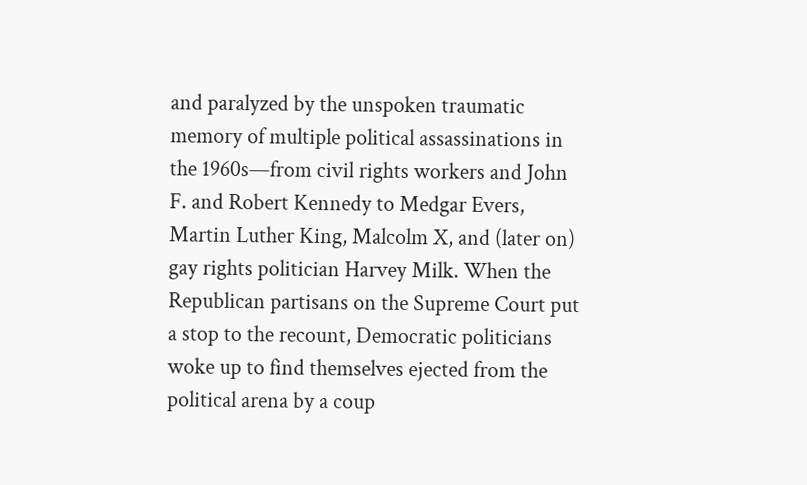and paralyzed by the unspoken traumatic memory of multiple political assassinations in the 1960s—from civil rights workers and John F. and Robert Kennedy to Medgar Evers, Martin Luther King, Malcolm X, and (later on) gay rights politician Harvey Milk. When the Republican partisans on the Supreme Court put a stop to the recount, Democratic politicians woke up to find themselves ejected from the political arena by a coup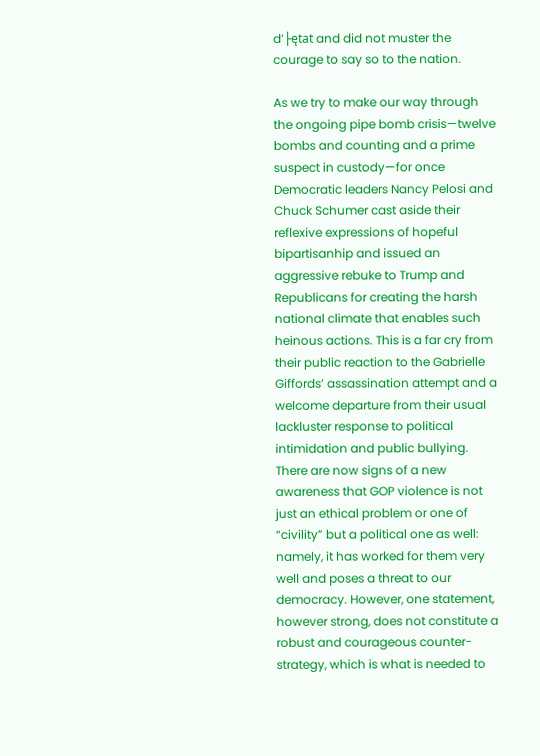d’├ętat and did not muster the courage to say so to the nation.

As we try to make our way through the ongoing pipe bomb crisis—twelve bombs and counting and a prime suspect in custody—for once Democratic leaders Nancy Pelosi and Chuck Schumer cast aside their reflexive expressions of hopeful bipartisanhip and issued an aggressive rebuke to Trump and Republicans for creating the harsh national climate that enables such heinous actions. This is a far cry from their public reaction to the Gabrielle Giffords’ assassination attempt and a welcome departure from their usual lackluster response to political intimidation and public bullying. There are now signs of a new awareness that GOP violence is not just an ethical problem or one of “civility” but a political one as well: namely, it has worked for them very well and poses a threat to our democracy. However, one statement, however strong, does not constitute a robust and courageous counter-strategy, which is what is needed to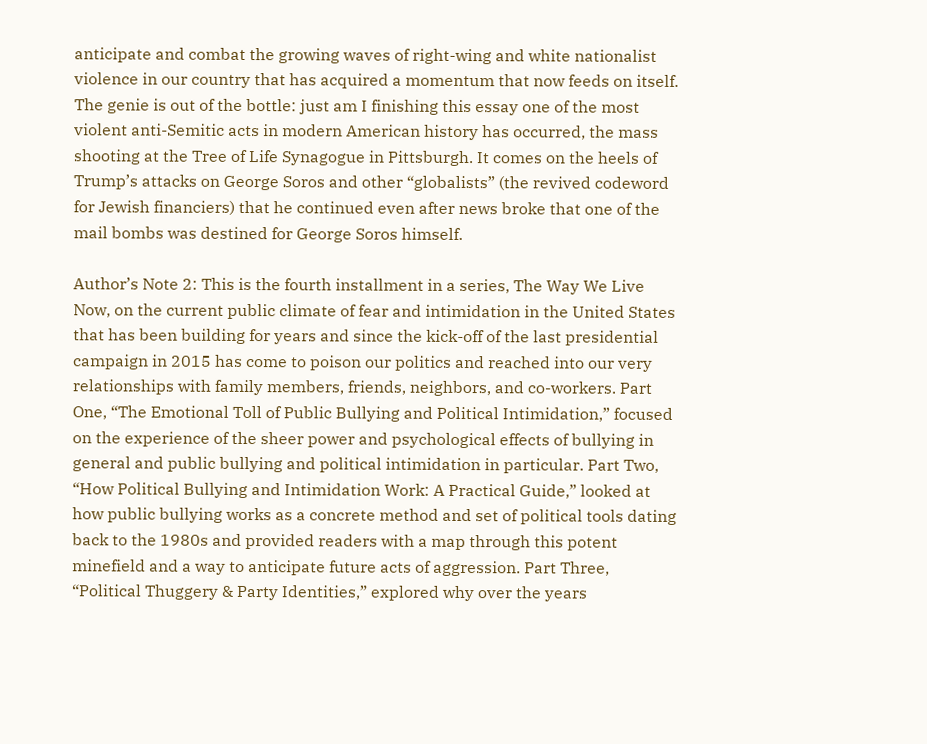anticipate and combat the growing waves of right-wing and white nationalist violence in our country that has acquired a momentum that now feeds on itself. The genie is out of the bottle: just am I finishing this essay one of the most violent anti-Semitic acts in modern American history has occurred, the mass shooting at the Tree of Life Synagogue in Pittsburgh. It comes on the heels of Trump’s attacks on George Soros and other “globalists” (the revived codeword for Jewish financiers) that he continued even after news broke that one of the mail bombs was destined for George Soros himself.

Author’s Note 2: This is the fourth installment in a series, The Way We Live Now, on the current public climate of fear and intimidation in the United States that has been building for years and since the kick-off of the last presidential campaign in 2015 has come to poison our politics and reached into our very relationships with family members, friends, neighbors, and co-workers. Part One, “The Emotional Toll of Public Bullying and Political Intimidation,” focused on the experience of the sheer power and psychological effects of bullying in general and public bullying and political intimidation in particular. Part Two, “How Political Bullying and Intimidation Work: A Practical Guide,” looked at how public bullying works as a concrete method and set of political tools dating back to the 1980s and provided readers with a map through this potent minefield and a way to anticipate future acts of aggression. Part Three, “Political Thuggery & Party Identities,” explored why over the years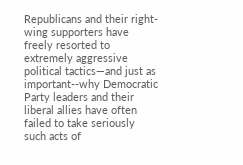Republicans and their right-wing supporters have freely resorted to extremely aggressive political tactics—and just as important--why Democratic Party leaders and their liberal allies have often failed to take seriously such acts of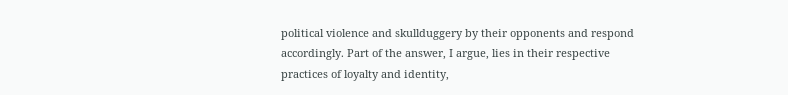political violence and skullduggery by their opponents and respond accordingly. Part of the answer, I argue, lies in their respective practices of loyalty and identity,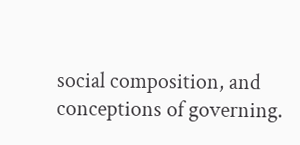social composition, and conceptions of governing.